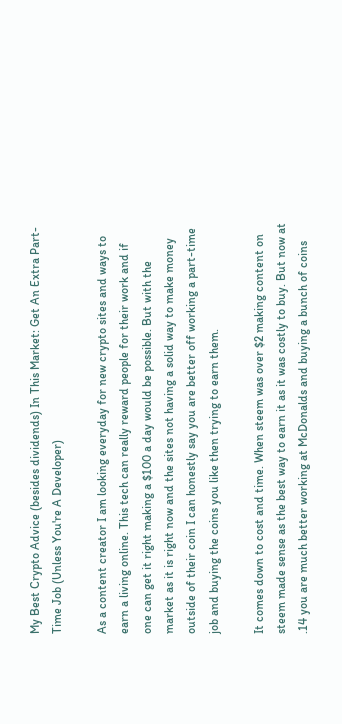My Best Crypto Advice (besides dividends) In This Market: Get An Extra Part-Time Job (Unless You're A Developer)

As a content creator I am looking everyday for new crypto sites and ways to earn a living online. This tech can really reward people for their work and if one can get it right making a $100 a day would be possible. But with the market as it is right now and the sites not having a solid way to make money outside of their coin I can honestly say you are better off working a part-time job and buying the coins you like then trying to earn them.

It comes down to cost and time. When steem was over $2 making content on steem made sense as the best way to earn it as it was costly to buy. But now at .14 you are much better working at McDonalds and buying a bunch of coins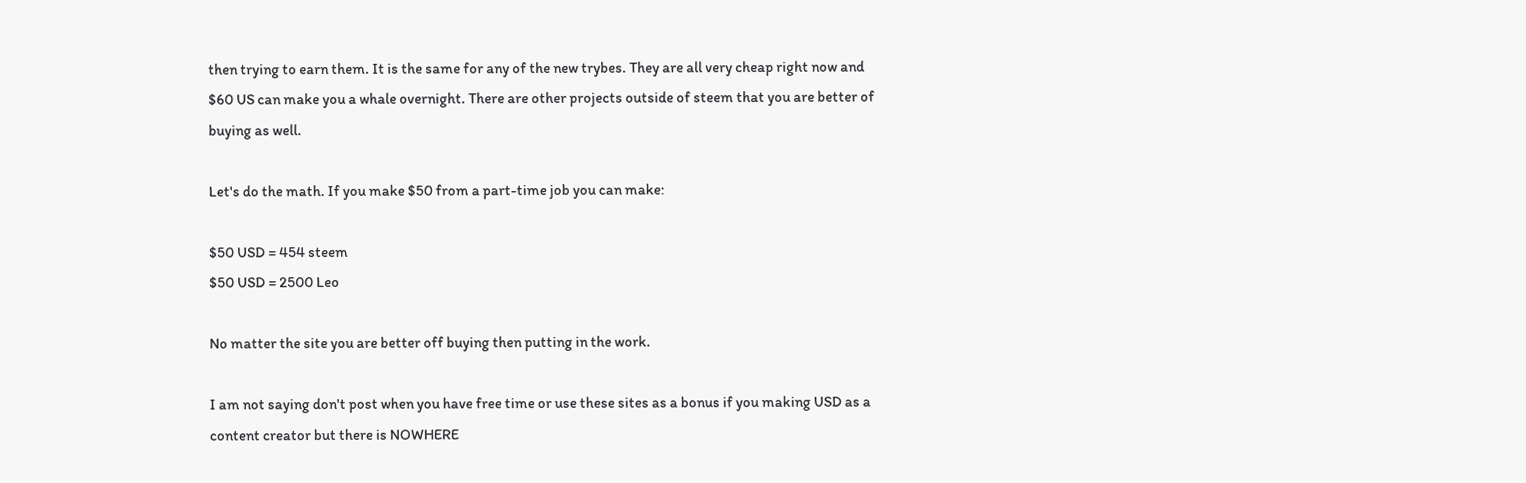then trying to earn them. It is the same for any of the new trybes. They are all very cheap right now and $60 US can make you a whale overnight. There are other projects outside of steem that you are better of buying as well.

Let's do the math. If you make $50 from a part-time job you can make:

$50 USD = 454 steem
$50 USD = 2500 Leo

No matter the site you are better off buying then putting in the work.

I am not saying don't post when you have free time or use these sites as a bonus if you making USD as a content creator but there is NOWHERE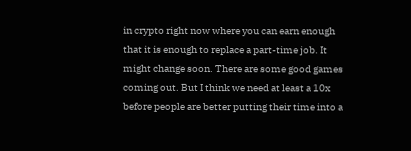in crypto right now where you can earn enough that it is enough to replace a part-time job. It might change soon. There are some good games coming out. But I think we need at least a 10x before people are better putting their time into a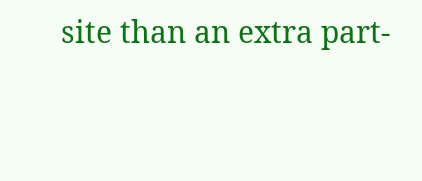site than an extra part-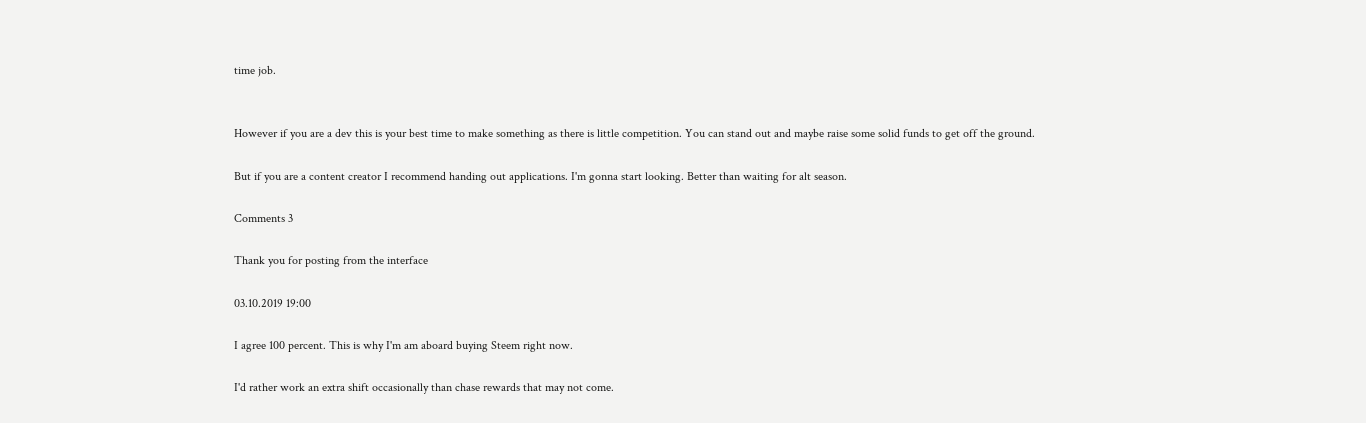time job.


However if you are a dev this is your best time to make something as there is little competition. You can stand out and maybe raise some solid funds to get off the ground.

But if you are a content creator I recommend handing out applications. I'm gonna start looking. Better than waiting for alt season.

Comments 3

Thank you for posting from the interface

03.10.2019 19:00

I agree 100 percent. This is why I'm am aboard buying Steem right now.

I'd rather work an extra shift occasionally than chase rewards that may not come.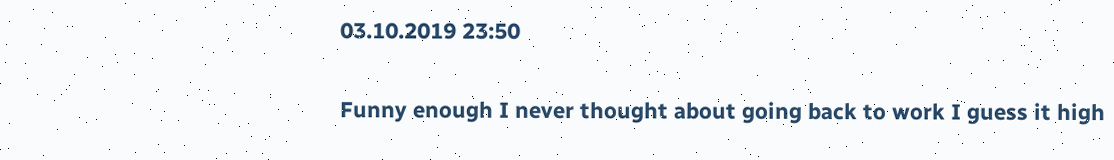03.10.2019 23:50

Funny enough I never thought about going back to work I guess it high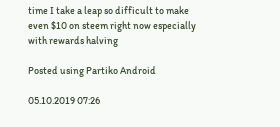time I take a leap so difficult to make even $10 on steem right now especially with rewards halving

Posted using Partiko Android

05.10.2019 07:26